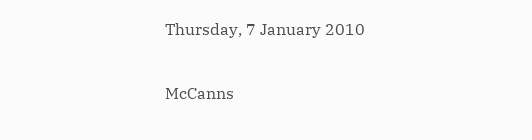Thursday, 7 January 2010

McCanns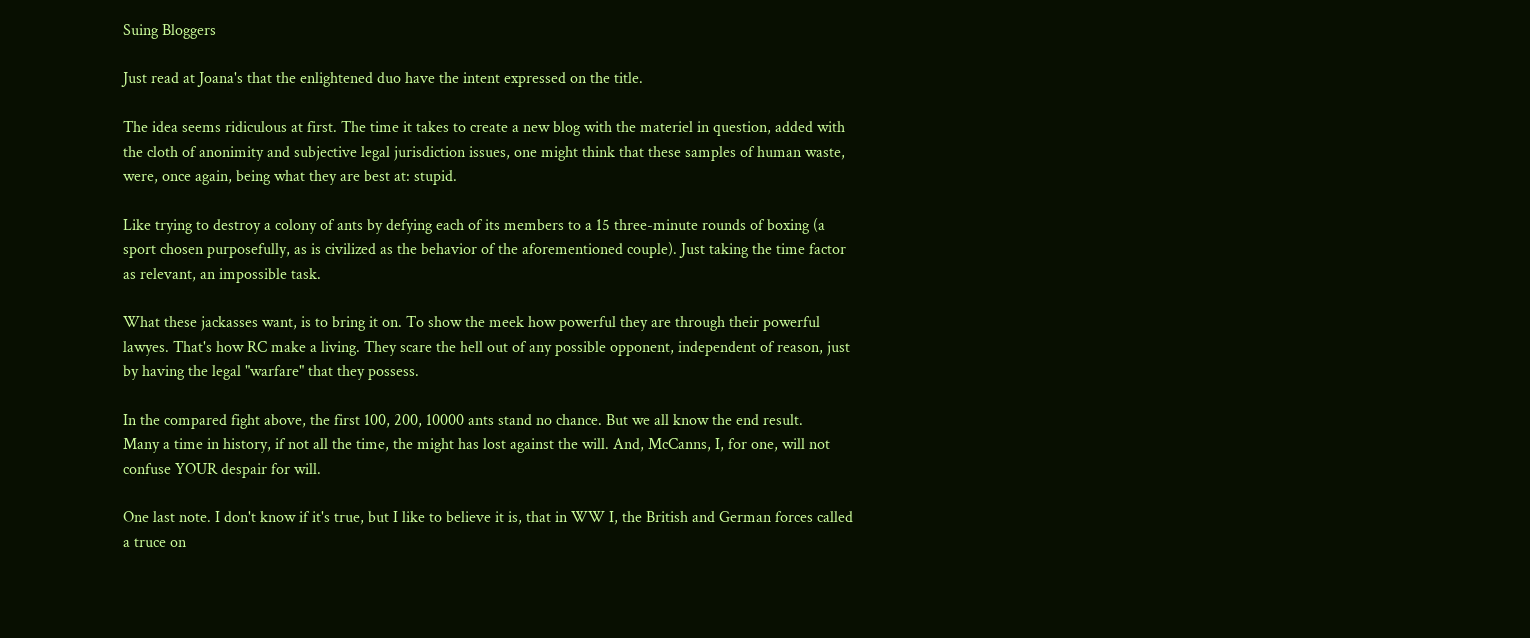Suing Bloggers

Just read at Joana's that the enlightened duo have the intent expressed on the title.

The idea seems ridiculous at first. The time it takes to create a new blog with the materiel in question, added with the cloth of anonimity and subjective legal jurisdiction issues, one might think that these samples of human waste, were, once again, being what they are best at: stupid.

Like trying to destroy a colony of ants by defying each of its members to a 15 three-minute rounds of boxing (a sport chosen purposefully, as is civilized as the behavior of the aforementioned couple). Just taking the time factor as relevant, an impossible task.

What these jackasses want, is to bring it on. To show the meek how powerful they are through their powerful lawyes. That's how RC make a living. They scare the hell out of any possible opponent, independent of reason, just by having the legal "warfare" that they possess.

In the compared fight above, the first 100, 200, 10000 ants stand no chance. But we all know the end result.
Many a time in history, if not all the time, the might has lost against the will. And, McCanns, I, for one, will not confuse YOUR despair for will.

One last note. I don't know if it's true, but I like to believe it is, that in WW I, the British and German forces called a truce on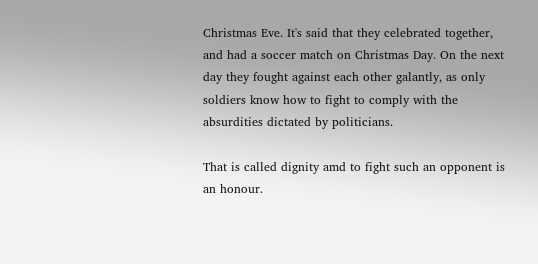Christmas Eve. It's said that they celebrated together, and had a soccer match on Christmas Day. On the next day they fought against each other galantly, as only soldiers know how to fight to comply with the absurdities dictated by politicians.

That is called dignity amd to fight such an opponent is an honour.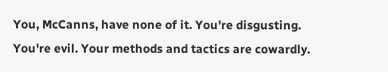You, McCanns, have none of it. You're disgusting. You're evil. Your methods and tactics are cowardly.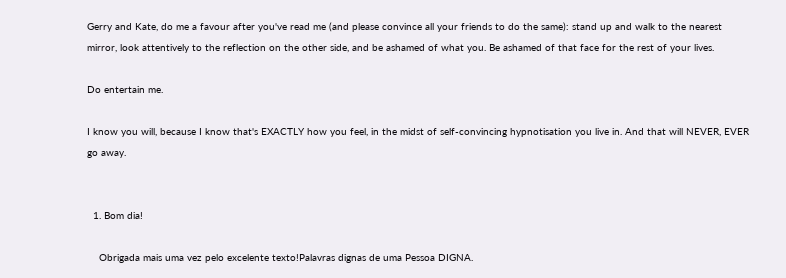Gerry and Kate, do me a favour after you've read me (and please convince all your friends to do the same): stand up and walk to the nearest mirror, look attentively to the reflection on the other side, and be ashamed of what you. Be ashamed of that face for the rest of your lives.

Do entertain me.

I know you will, because I know that's EXACTLY how you feel, in the midst of self-convincing hypnotisation you live in. And that will NEVER, EVER go away.


  1. Bom dia!

    Obrigada mais uma vez pelo excelente texto!Palavras dignas de uma Pessoa DIGNA.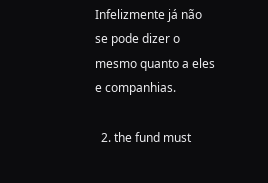Infelizmente já não se pode dizer o mesmo quanto a eles e companhias.

  2. the fund must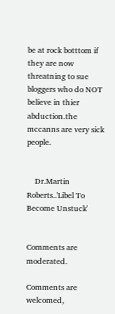be at rock botttom if they are now threatning to sue bloggers who do NOT believe in thier abduction.the mccanns are very sick people.


    Dr.Martin Roberts..'Libel To Become Unstuck'


Comments are moderated.

Comments are welcomed,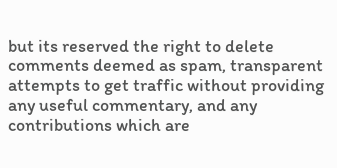but its reserved the right to delete comments deemed as spam, transparent attempts to get traffic without providing any useful commentary, and any contributions which are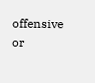offensive or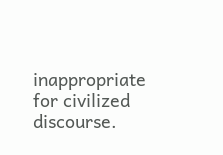inappropriate for civilized discourse.